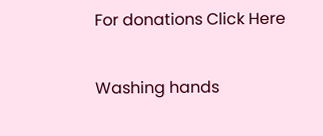For donations Click Here

Washing hands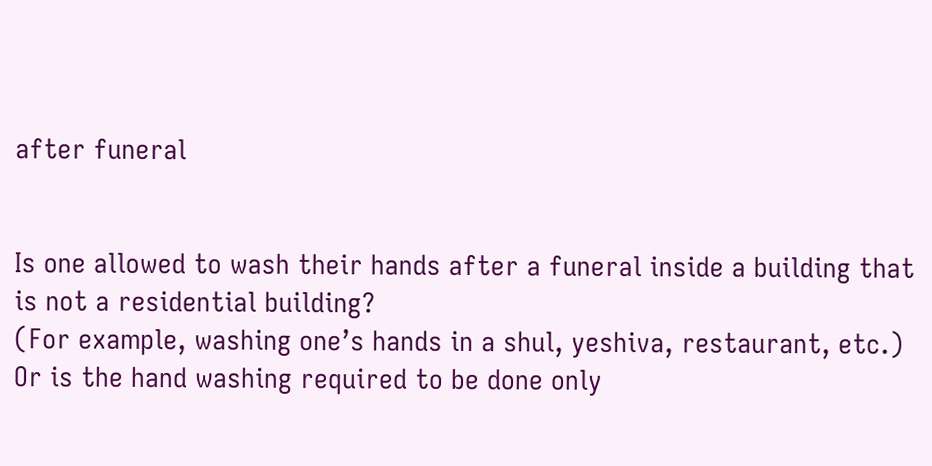after funeral


Is one allowed to wash their hands after a funeral inside a building that is not a residential building?
(For example, washing one’s hands in a shul, yeshiva, restaurant, etc.) Or is the hand washing required to be done only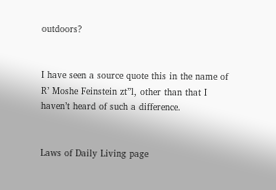outdoors?


I have seen a source quote this in the name of R’ Moshe Feinstein zt”l, other than that I haven’t heard of such a difference.


Laws of Daily Living page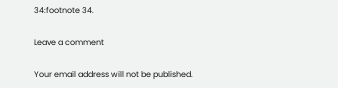34:footnote 34.

Leave a comment

Your email address will not be published.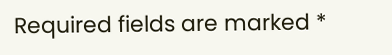Required fields are marked *